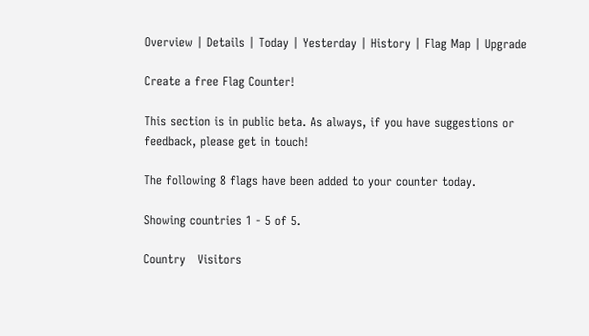Overview | Details | Today | Yesterday | History | Flag Map | Upgrade

Create a free Flag Counter!

This section is in public beta. As always, if you have suggestions or feedback, please get in touch!

The following 8 flags have been added to your counter today.

Showing countries 1 - 5 of 5.

Country   Visitors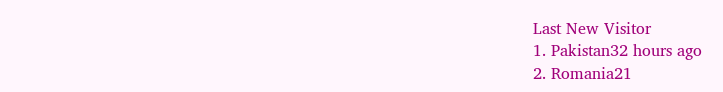Last New Visitor
1. Pakistan32 hours ago
2. Romania21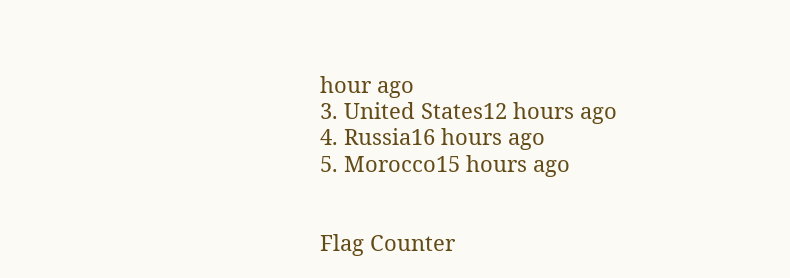hour ago
3. United States12 hours ago
4. Russia16 hours ago
5. Morocco15 hours ago


Flag Counter